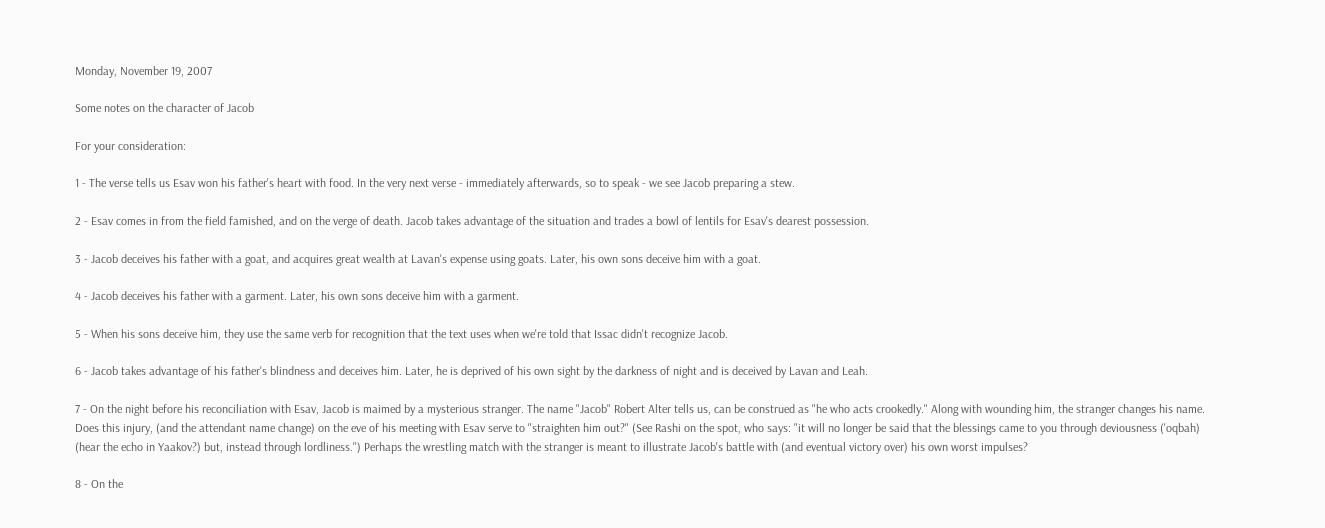Monday, November 19, 2007

Some notes on the character of Jacob

For your consideration:

1 - The verse tells us Esav won his father's heart with food. In the very next verse - immediately afterwards, so to speak - we see Jacob preparing a stew.

2 - Esav comes in from the field famished, and on the verge of death. Jacob takes advantage of the situation and trades a bowl of lentils for Esav's dearest possession.

3 - Jacob deceives his father with a goat, and acquires great wealth at Lavan's expense using goats. Later, his own sons deceive him with a goat.

4 - Jacob deceives his father with a garment. Later, his own sons deceive him with a garment.

5 - When his sons deceive him, they use the same verb for recognition that the text uses when we're told that Issac didn't recognize Jacob.

6 - Jacob takes advantage of his father's blindness and deceives him. Later, he is deprived of his own sight by the darkness of night and is deceived by Lavan and Leah.

7 - On the night before his reconciliation with Esav, Jacob is maimed by a mysterious stranger. The name "Jacob" Robert Alter tells us, can be construed as "he who acts crookedly." Along with wounding him, the stranger changes his name. Does this injury, (and the attendant name change) on the eve of his meeting with Esav serve to "straighten him out?" (See Rashi on the spot, who says: "it will no longer be said that the blessings came to you through deviousness ('oqbah) (hear the echo in Yaakov?) but, instead through lordliness.") Perhaps the wrestling match with the stranger is meant to illustrate Jacob's battle with (and eventual victory over) his own worst impulses?

8 - On the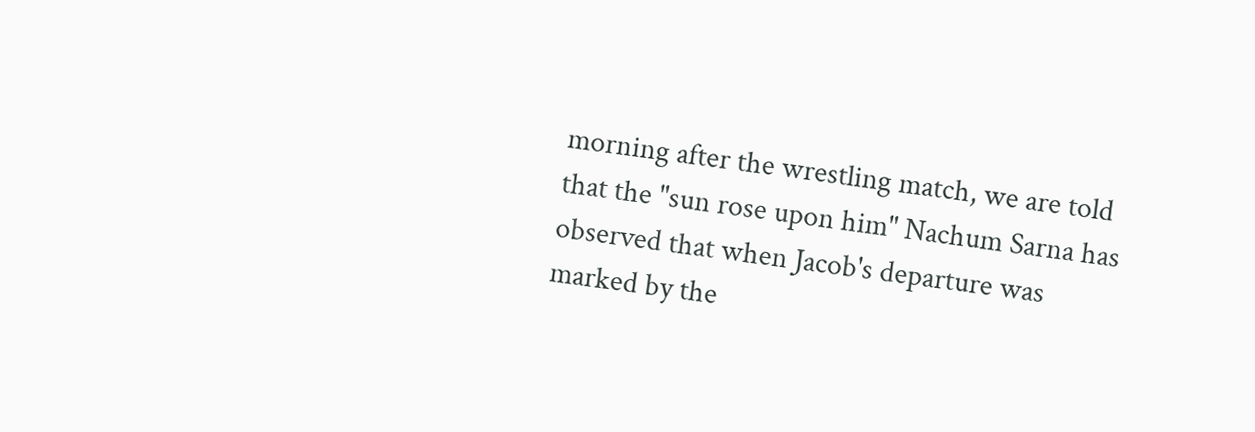morning after the wrestling match, we are told that the "sun rose upon him" Nachum Sarna has observed that when Jacob's departure was marked by the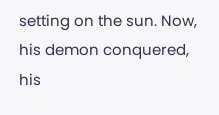setting on the sun. Now, his demon conquered, his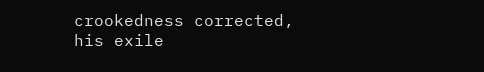crookedness corrected, his exile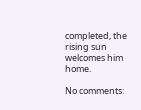completed, the rising sun welcomes him home.

No comments: